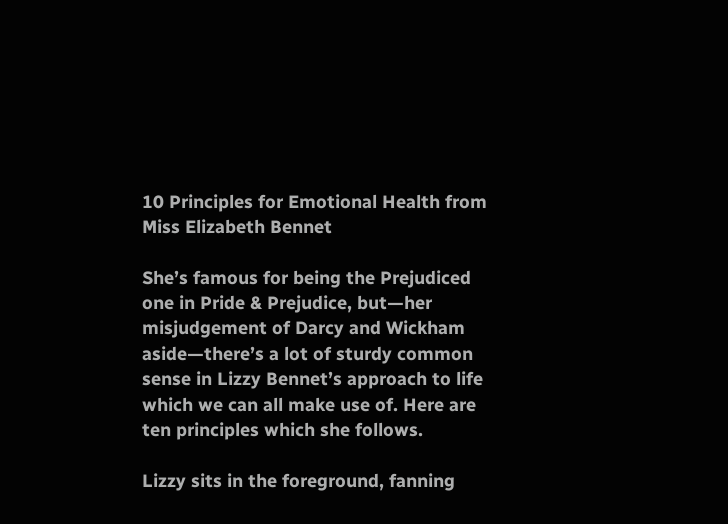10 Principles for Emotional Health from Miss Elizabeth Bennet

She’s famous for being the Prejudiced one in Pride & Prejudice, but—her misjudgement of Darcy and Wickham aside—there’s a lot of sturdy common sense in Lizzy Bennet’s approach to life which we can all make use of. Here are ten principles which she follows.

Lizzy sits in the foreground, fanning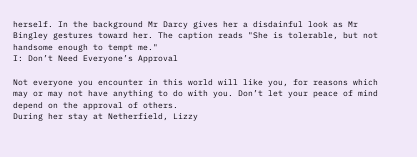herself. In the background Mr Darcy gives her a disdainful look as Mr Bingley gestures toward her. The caption reads "She is tolerable, but not handsome enough to tempt me."
I: Don’t Need Everyone’s Approval

Not everyone you encounter in this world will like you, for reasons which may or may not have anything to do with you. Don’t let your peace of mind depend on the approval of others.
During her stay at Netherfield, Lizzy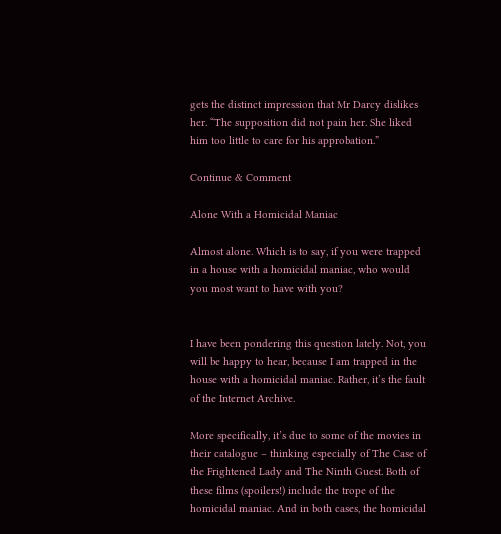gets the distinct impression that Mr Darcy dislikes her. “The supposition did not pain her. She liked him too little to care for his approbation.”

Continue & Comment

Alone With a Homicidal Maniac

Almost alone. Which is to say, if you were trapped in a house with a homicidal maniac, who would you most want to have with you?


I have been pondering this question lately. Not, you will be happy to hear, because I am trapped in the house with a homicidal maniac. Rather, it’s the fault of the Internet Archive.

More specifically, it’s due to some of the movies in their catalogue – thinking especially of The Case of the Frightened Lady and The Ninth Guest. Both of these films (spoilers!) include the trope of the homicidal maniac. And in both cases, the homicidal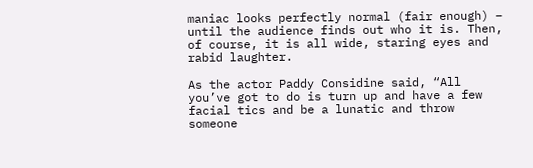maniac looks perfectly normal (fair enough) – until the audience finds out who it is. Then, of course, it is all wide, staring eyes and rabid laughter.

As the actor Paddy Considine said, “All you’ve got to do is turn up and have a few facial tics and be a lunatic and throw someone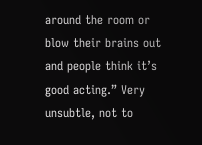around the room or blow their brains out and people think it’s good acting.” Very unsubtle, not to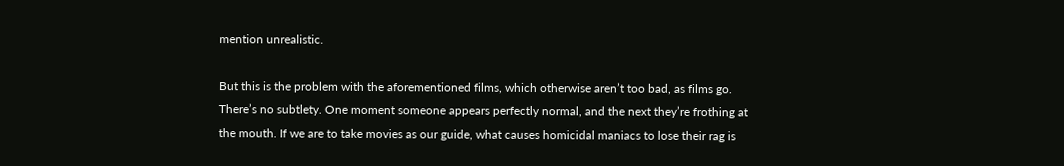mention unrealistic.

But this is the problem with the aforementioned films, which otherwise aren’t too bad, as films go. There’s no subtlety. One moment someone appears perfectly normal, and the next they’re frothing at the mouth. If we are to take movies as our guide, what causes homicidal maniacs to lose their rag is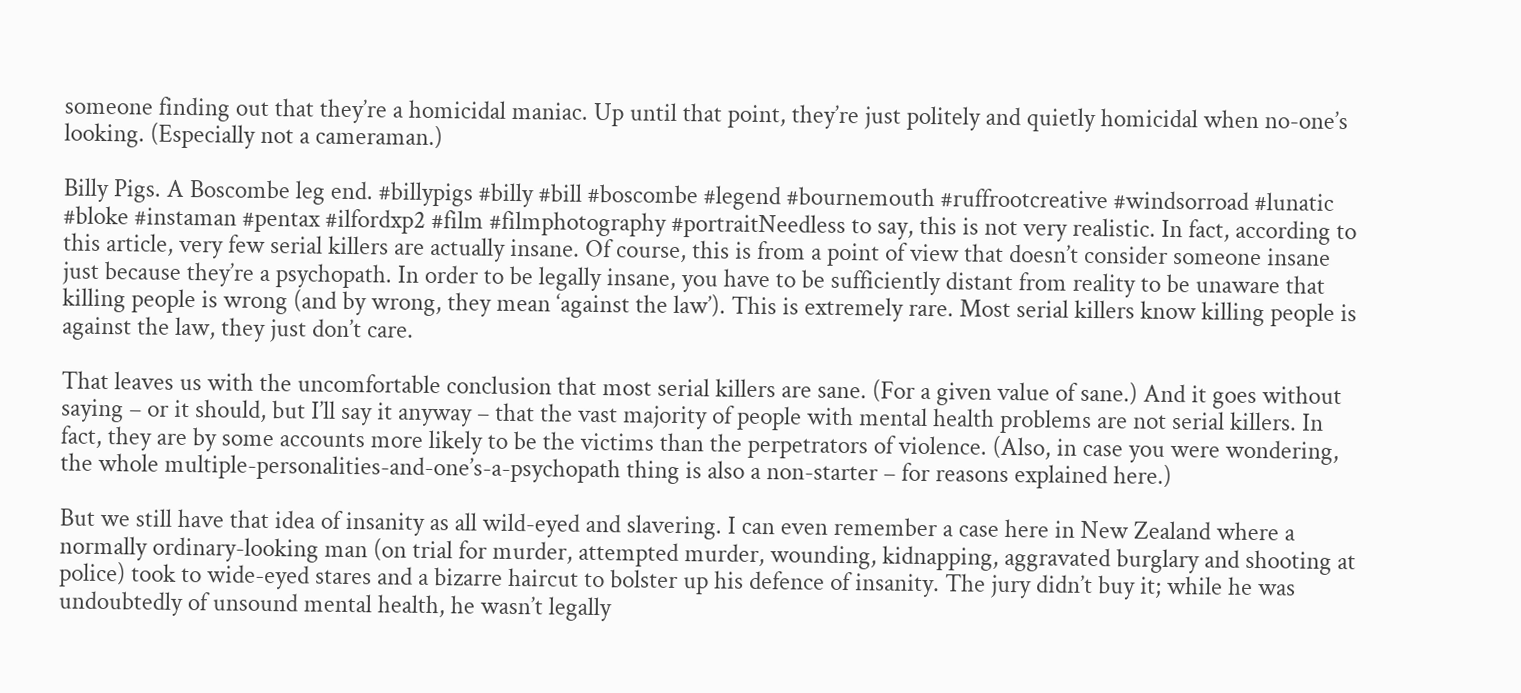someone finding out that they’re a homicidal maniac. Up until that point, they’re just politely and quietly homicidal when no-one’s looking. (Especially not a cameraman.)

Billy Pigs. A Boscombe leg end. #billypigs #billy #bill #boscombe #legend #bournemouth #ruffrootcreative #windsorroad #lunatic #bloke #instaman #pentax #ilfordxp2 #film #filmphotography #portraitNeedless to say, this is not very realistic. In fact, according to this article, very few serial killers are actually insane. Of course, this is from a point of view that doesn’t consider someone insane just because they’re a psychopath. In order to be legally insane, you have to be sufficiently distant from reality to be unaware that killing people is wrong (and by wrong, they mean ‘against the law’). This is extremely rare. Most serial killers know killing people is against the law, they just don’t care.

That leaves us with the uncomfortable conclusion that most serial killers are sane. (For a given value of sane.) And it goes without saying – or it should, but I’ll say it anyway – that the vast majority of people with mental health problems are not serial killers. In fact, they are by some accounts more likely to be the victims than the perpetrators of violence. (Also, in case you were wondering, the whole multiple-personalities-and-one’s-a-psychopath thing is also a non-starter – for reasons explained here.)

But we still have that idea of insanity as all wild-eyed and slavering. I can even remember a case here in New Zealand where a normally ordinary-looking man (on trial for murder, attempted murder, wounding, kidnapping, aggravated burglary and shooting at police) took to wide-eyed stares and a bizarre haircut to bolster up his defence of insanity. The jury didn’t buy it; while he was undoubtedly of unsound mental health, he wasn’t legally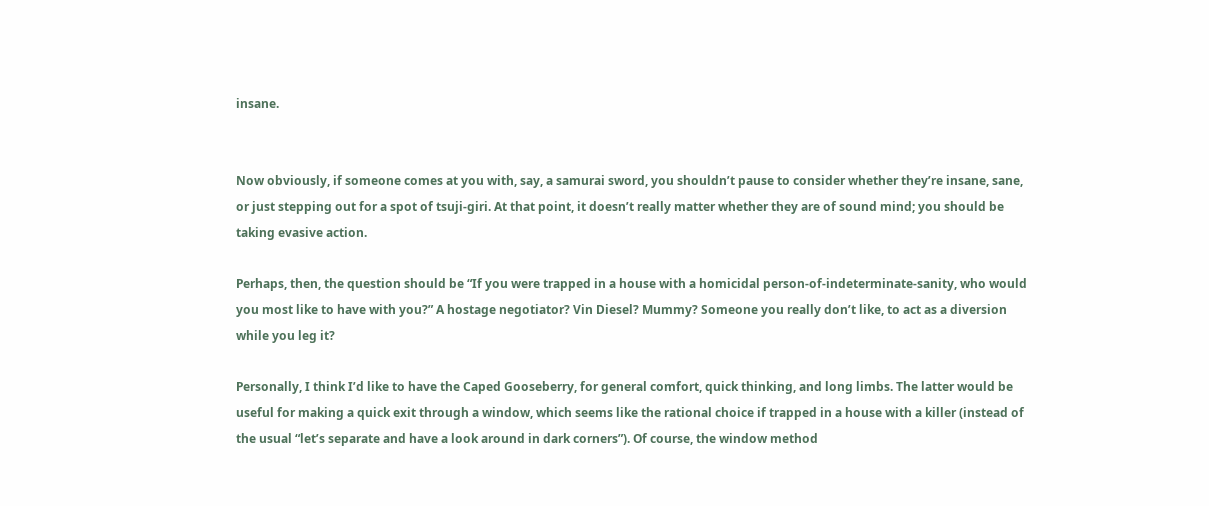insane.


Now obviously, if someone comes at you with, say, a samurai sword, you shouldn’t pause to consider whether they’re insane, sane, or just stepping out for a spot of tsuji-giri. At that point, it doesn’t really matter whether they are of sound mind; you should be taking evasive action.

Perhaps, then, the question should be “If you were trapped in a house with a homicidal person-of-indeterminate-sanity, who would you most like to have with you?” A hostage negotiator? Vin Diesel? Mummy? Someone you really don’t like, to act as a diversion while you leg it?

Personally, I think I’d like to have the Caped Gooseberry, for general comfort, quick thinking, and long limbs. The latter would be useful for making a quick exit through a window, which seems like the rational choice if trapped in a house with a killer (instead of the usual “let’s separate and have a look around in dark corners”). Of course, the window method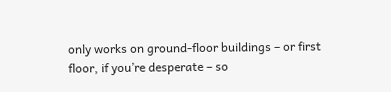only works on ground-floor buildings – or first floor, if you’re desperate – so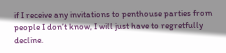if I receive any invitations to penthouse parties from people I don’t know, I will just have to regretfully decline.